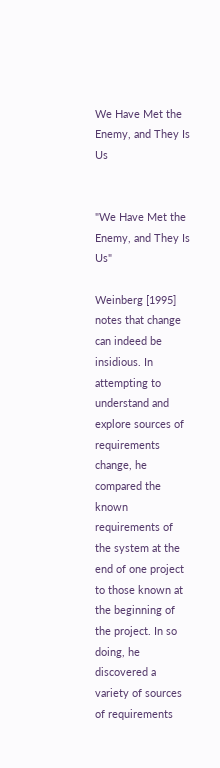We Have Met the Enemy, and They Is Us


"We Have Met the Enemy, and They Is Us"

Weinberg [1995] notes that change can indeed be insidious. In attempting to understand and explore sources of requirements change, he compared the known requirements of the system at the end of one project to those known at the beginning of the project. In so doing, he discovered a variety of sources of requirements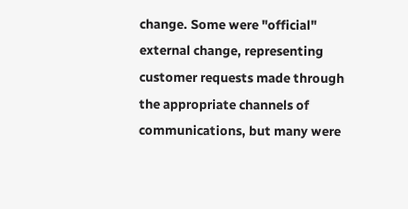change. Some were "official" external change, representing customer requests made through the appropriate channels of communications, but many were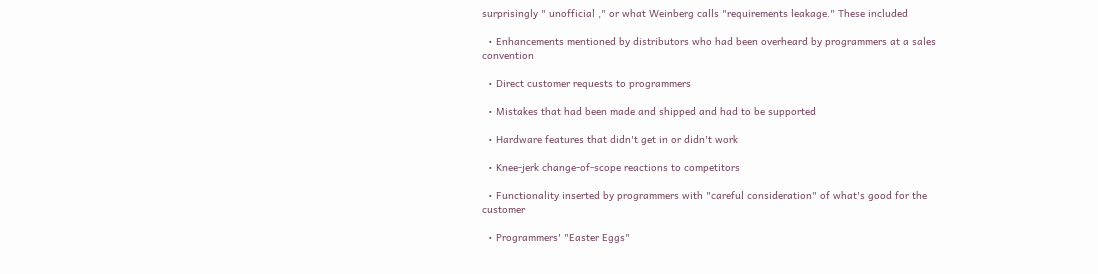surprisingly " unofficial ," or what Weinberg calls "requirements leakage." These included

  • Enhancements mentioned by distributors who had been overheard by programmers at a sales convention

  • Direct customer requests to programmers

  • Mistakes that had been made and shipped and had to be supported

  • Hardware features that didn't get in or didn't work

  • Knee-jerk change-of-scope reactions to competitors

  • Functionality inserted by programmers with "careful consideration" of what's good for the customer

  • Programmers' "Easter Eggs"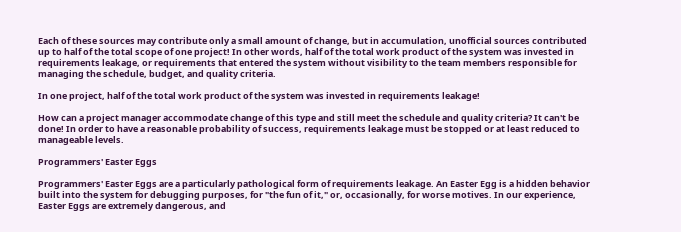Each of these sources may contribute only a small amount of change, but in accumulation, unofficial sources contributed up to half of the total scope of one project! In other words, half of the total work product of the system was invested in requirements leakage, or requirements that entered the system without visibility to the team members responsible for managing the schedule, budget, and quality criteria.

In one project, half of the total work product of the system was invested in requirements leakage!

How can a project manager accommodate change of this type and still meet the schedule and quality criteria? It can't be done! In order to have a reasonable probability of success, requirements leakage must be stopped or at least reduced to manageable levels.

Programmers' Easter Eggs

Programmers' Easter Eggs are a particularly pathological form of requirements leakage. An Easter Egg is a hidden behavior built into the system for debugging purposes, for "the fun of it," or, occasionally, for worse motives. In our experience, Easter Eggs are extremely dangerous, and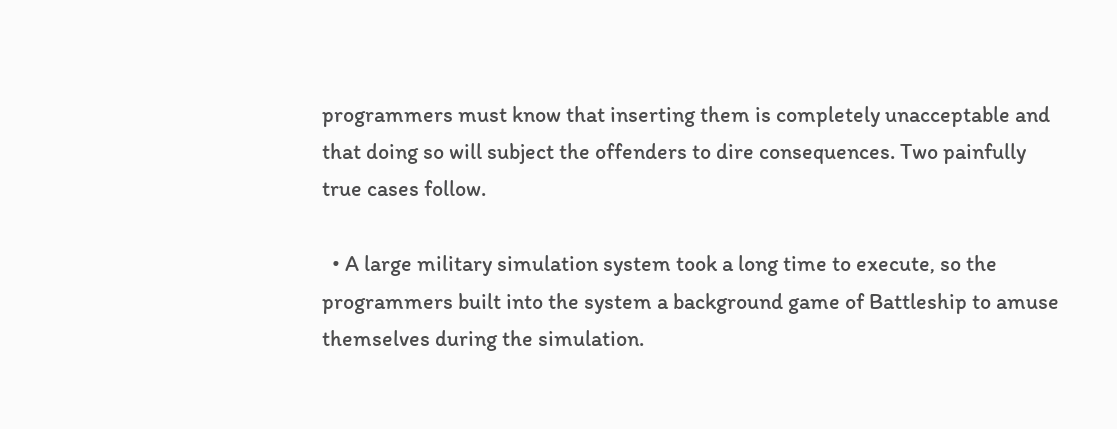programmers must know that inserting them is completely unacceptable and that doing so will subject the offenders to dire consequences. Two painfully true cases follow.

  • A large military simulation system took a long time to execute, so the programmers built into the system a background game of Battleship to amuse themselves during the simulation.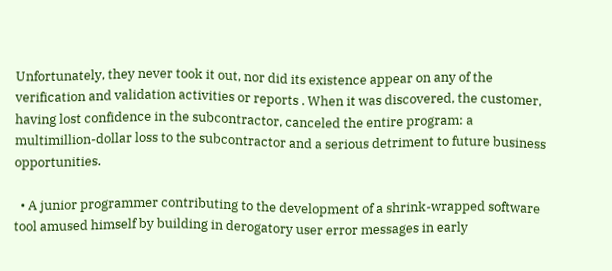Unfortunately, they never took it out, nor did its existence appear on any of the verification and validation activities or reports . When it was discovered, the customer, having lost confidence in the subcontractor, canceled the entire program: a multimillion-dollar loss to the subcontractor and a serious detriment to future business opportunities.

  • A junior programmer contributing to the development of a shrink-wrapped software tool amused himself by building in derogatory user error messages in early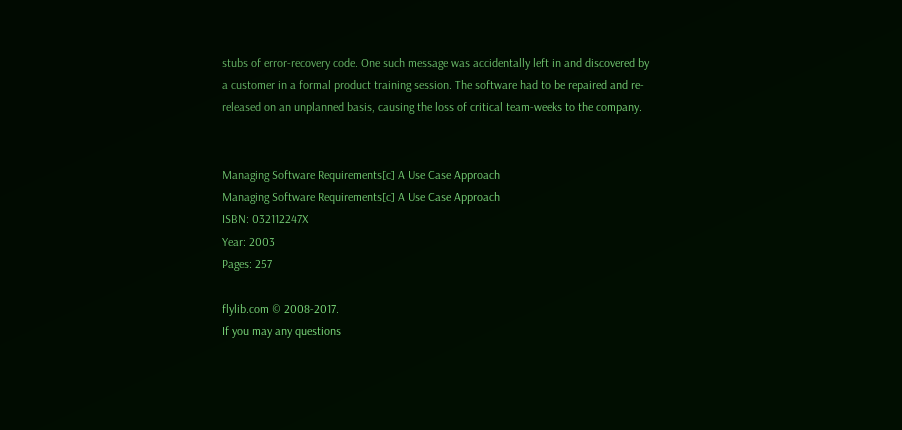stubs of error-recovery code. One such message was accidentally left in and discovered by a customer in a formal product training session. The software had to be repaired and re-released on an unplanned basis, causing the loss of critical team-weeks to the company.


Managing Software Requirements[c] A Use Case Approach
Managing Software Requirements[c] A Use Case Approach
ISBN: 032112247X
Year: 2003
Pages: 257

flylib.com © 2008-2017.
If you may any questions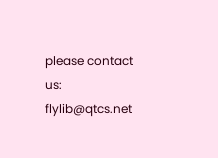please contact us: flylib@qtcs.net